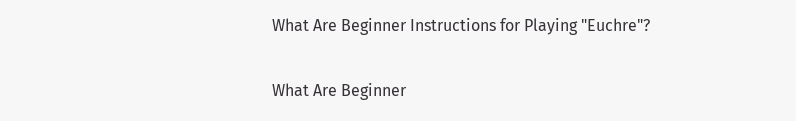What Are Beginner Instructions for Playing "Euchre"?

What Are Beginner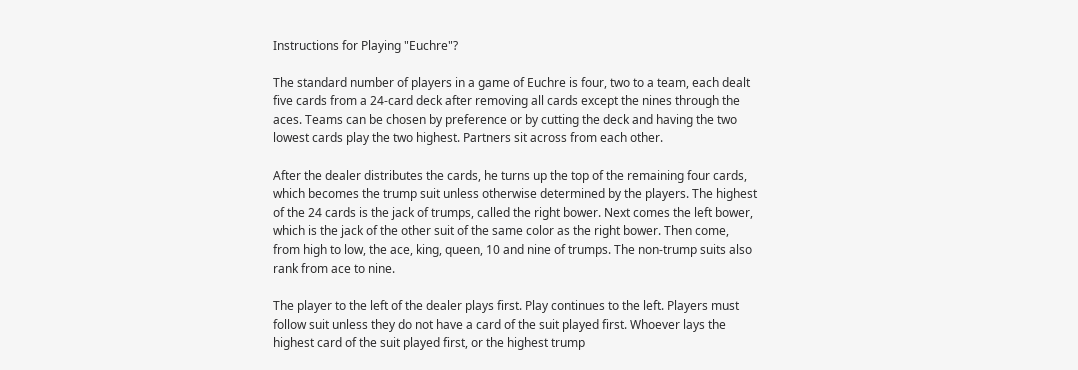Instructions for Playing "Euchre"?

The standard number of players in a game of Euchre is four, two to a team, each dealt five cards from a 24-card deck after removing all cards except the nines through the aces. Teams can be chosen by preference or by cutting the deck and having the two lowest cards play the two highest. Partners sit across from each other.

After the dealer distributes the cards, he turns up the top of the remaining four cards, which becomes the trump suit unless otherwise determined by the players. The highest of the 24 cards is the jack of trumps, called the right bower. Next comes the left bower, which is the jack of the other suit of the same color as the right bower. Then come, from high to low, the ace, king, queen, 10 and nine of trumps. The non-trump suits also rank from ace to nine.

The player to the left of the dealer plays first. Play continues to the left. Players must follow suit unless they do not have a card of the suit played first. Whoever lays the highest card of the suit played first, or the highest trump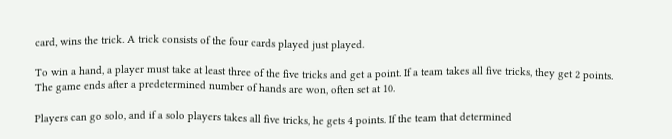card, wins the trick. A trick consists of the four cards played just played.

To win a hand, a player must take at least three of the five tricks and get a point. If a team takes all five tricks, they get 2 points. The game ends after a predetermined number of hands are won, often set at 10.

Players can go solo, and if a solo players takes all five tricks, he gets 4 points. If the team that determined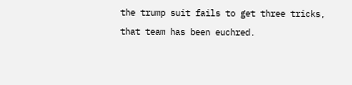the trump suit fails to get three tricks, that team has been euchred.